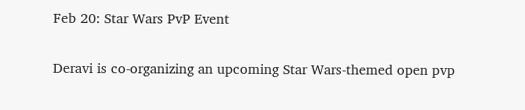Feb 20: Star Wars PvP Event

Deravi is co-organizing an upcoming Star Wars-themed open pvp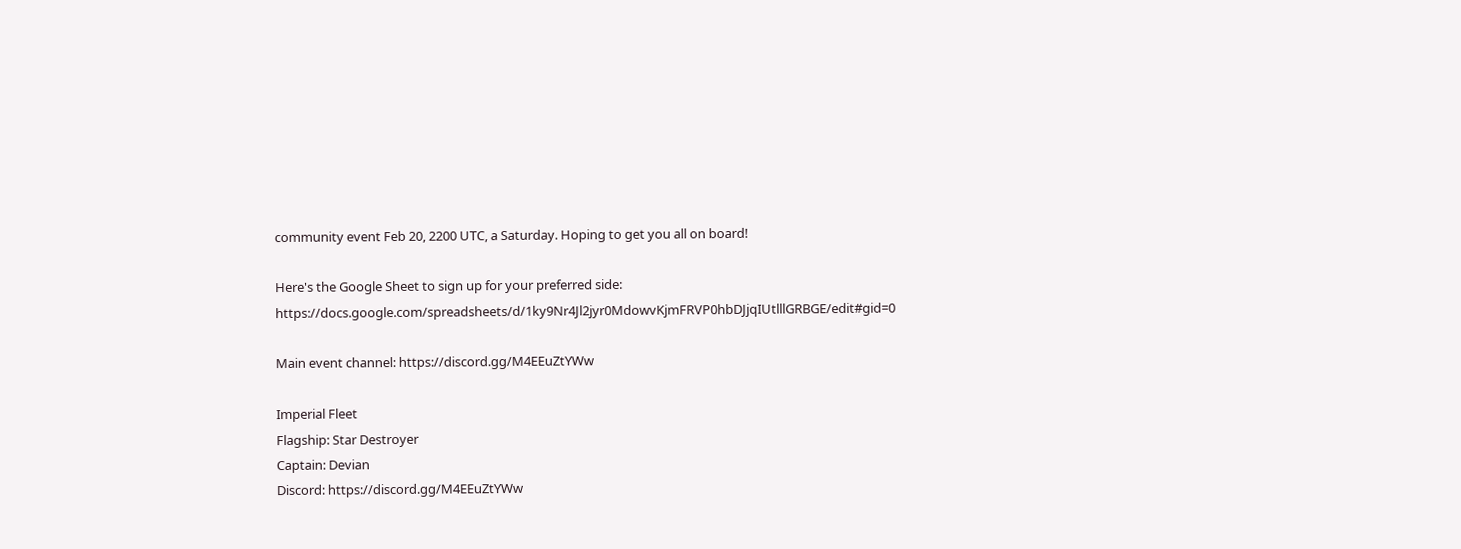community event Feb 20, 2200 UTC, a Saturday. Hoping to get you all on board!

Here's the Google Sheet to sign up for your preferred side: https://docs.google.com/spreadsheets/d/1ky9Nr4Jl2jyr0MdowvKjmFRVP0hbDJjqIUtlllGRBGE/edit#gid=0

Main event channel: https://discord.gg/M4EEuZtYWw

Imperial Fleet
Flagship: Star Destroyer
Captain: Devian
Discord: https://discord.gg/M4EEuZtYWw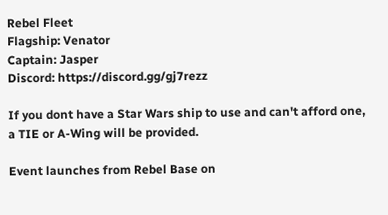Rebel Fleet
Flagship: Venator
Captain: Jasper
Discord: https://discord.gg/gj7rezz

If you dont have a Star Wars ship to use and can't afford one, a TIE or A-Wing will be provided.

Event launches from Rebel Base on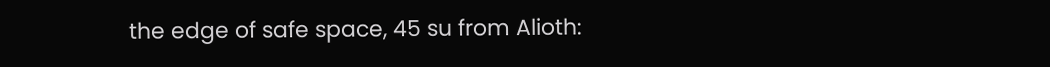the edge of safe space, 45 su from Alioth: